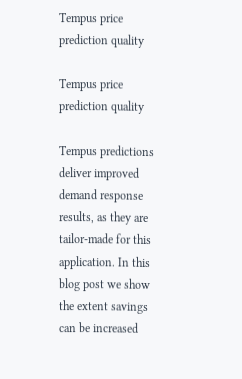Tempus price prediction quality

Tempus price prediction quality

Tempus predictions deliver improved demand response results, as they are tailor-made for this application. In this blog post we show the extent savings can be increased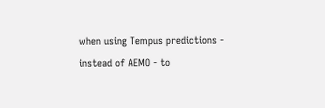when using Tempus predictions - instead of AEMO - to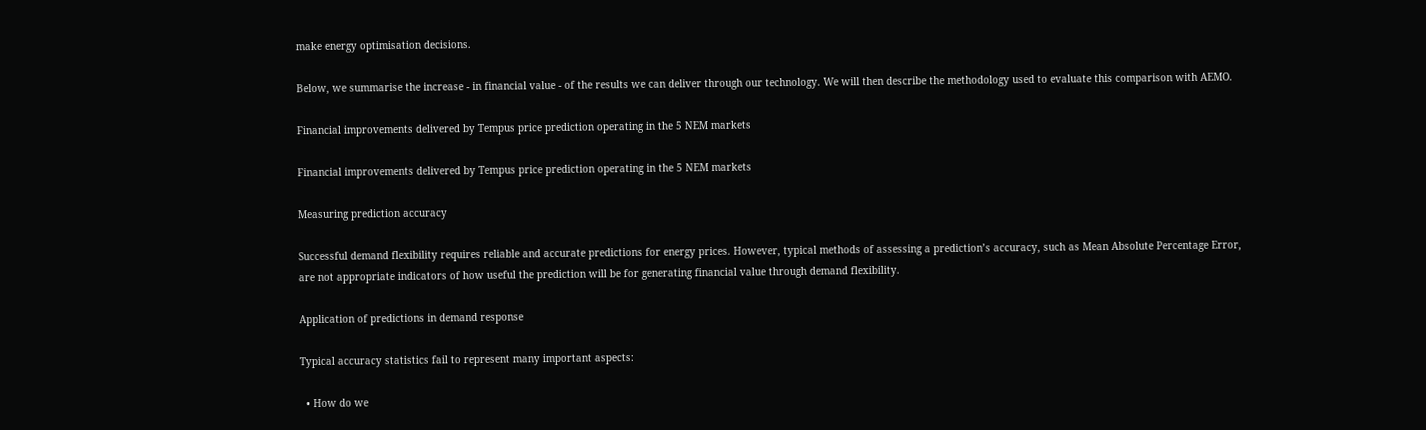make energy optimisation decisions.

Below, we summarise the increase - in financial value - of the results we can deliver through our technology. We will then describe the methodology used to evaluate this comparison with AEMO.

Financial improvements delivered by Tempus price prediction operating in the 5 NEM markets

Financial improvements delivered by Tempus price prediction operating in the 5 NEM markets

Measuring prediction accuracy

Successful demand flexibility requires reliable and accurate predictions for energy prices. However, typical methods of assessing a prediction’s accuracy, such as Mean Absolute Percentage Error, are not appropriate indicators of how useful the prediction will be for generating financial value through demand flexibility.

Application of predictions in demand response

Typical accuracy statistics fail to represent many important aspects:

  • How do we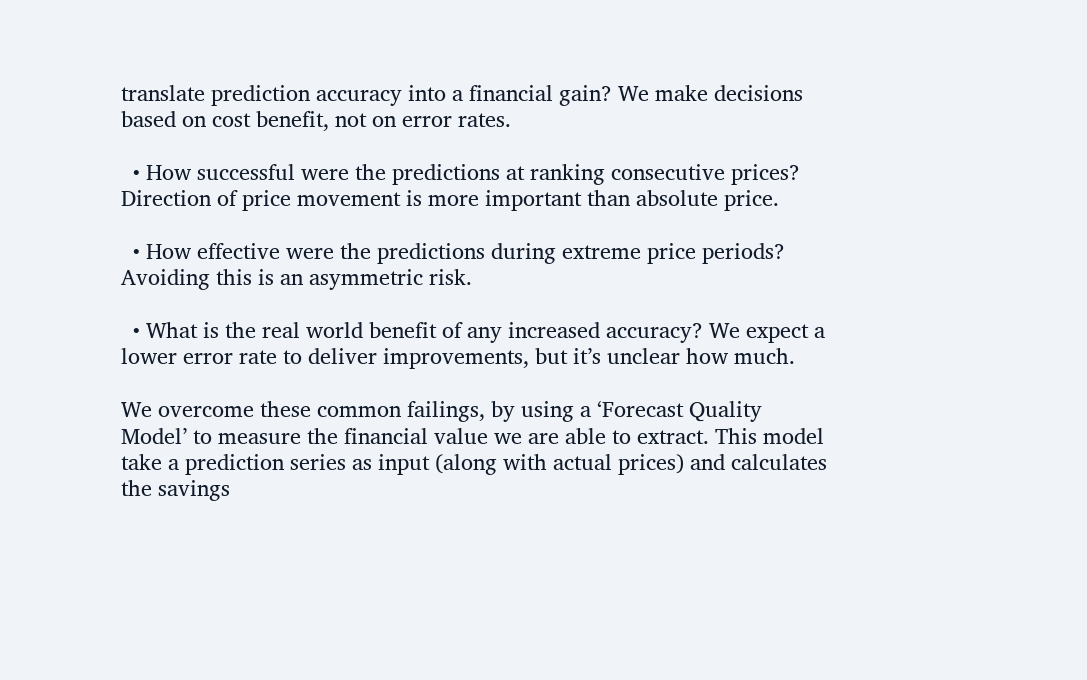translate prediction accuracy into a financial gain? We make decisions based on cost benefit, not on error rates.

  • How successful were the predictions at ranking consecutive prices? Direction of price movement is more important than absolute price.

  • How effective were the predictions during extreme price periods? Avoiding this is an asymmetric risk.

  • What is the real world benefit of any increased accuracy? We expect a lower error rate to deliver improvements, but it’s unclear how much.

We overcome these common failings, by using a ‘Forecast Quality Model’ to measure the financial value we are able to extract. This model take a prediction series as input (along with actual prices) and calculates the savings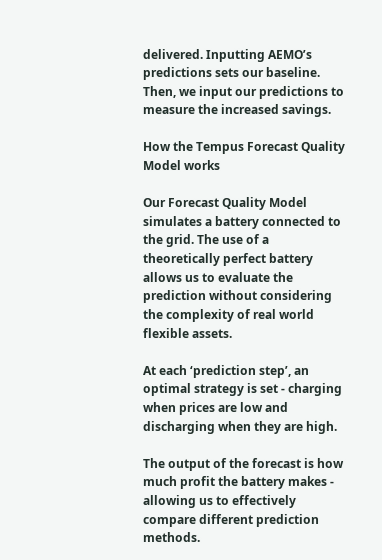delivered. Inputting AEMO’s predictions sets our baseline. Then, we input our predictions to measure the increased savings.

How the Tempus Forecast Quality Model works

Our Forecast Quality Model simulates a battery connected to the grid. The use of a theoretically perfect battery allows us to evaluate the prediction without considering the complexity of real world flexible assets.

At each ‘prediction step’, an optimal strategy is set - charging when prices are low and discharging when they are high.

The output of the forecast is how much profit the battery makes - allowing us to effectively compare different prediction methods.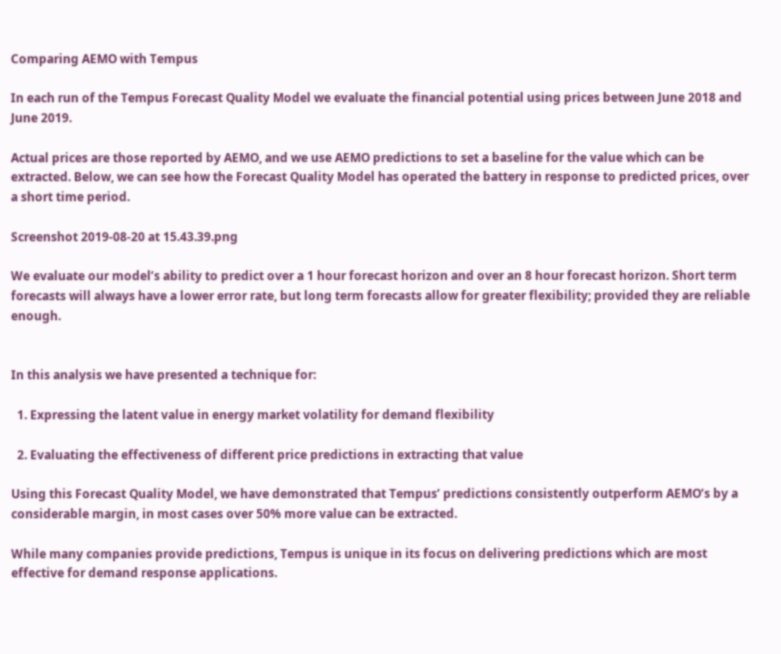Comparing AEMO with Tempus

In each run of the Tempus Forecast Quality Model we evaluate the financial potential using prices between June 2018 and June 2019.

Actual prices are those reported by AEMO, and we use AEMO predictions to set a baseline for the value which can be extracted. Below, we can see how the Forecast Quality Model has operated the battery in response to predicted prices, over a short time period.

Screenshot 2019-08-20 at 15.43.39.png

We evaluate our model’s ability to predict over a 1 hour forecast horizon and over an 8 hour forecast horizon. Short term forecasts will always have a lower error rate, but long term forecasts allow for greater flexibility; provided they are reliable enough.


In this analysis we have presented a technique for:

  1. Expressing the latent value in energy market volatility for demand flexibility

  2. Evaluating the effectiveness of different price predictions in extracting that value

Using this Forecast Quality Model, we have demonstrated that Tempus’ predictions consistently outperform AEMO’s by a considerable margin, in most cases over 50% more value can be extracted.

While many companies provide predictions, Tempus is unique in its focus on delivering predictions which are most effective for demand response applications.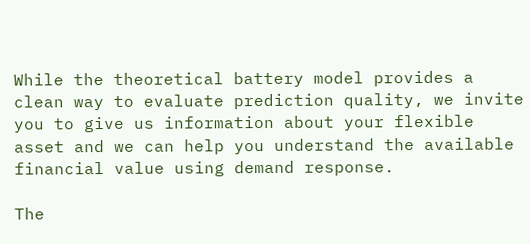While the theoretical battery model provides a clean way to evaluate prediction quality, we invite you to give us information about your flexible asset and we can help you understand the available financial value using demand response.

The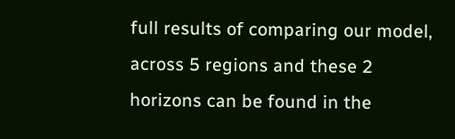full results of comparing our model, across 5 regions and these 2 horizons can be found in the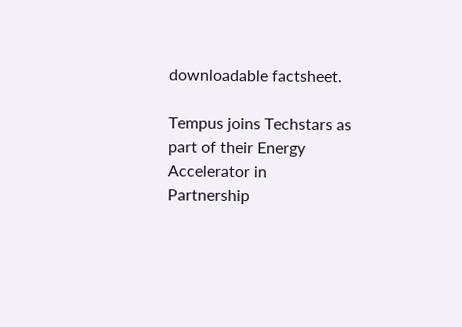downloadable factsheet.

Tempus joins Techstars as part of their Energy Accelerator in Partnership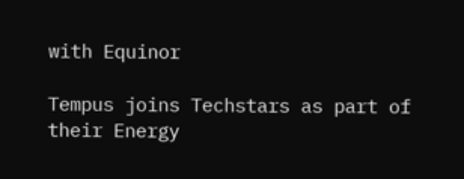with Equinor

Tempus joins Techstars as part of their Energy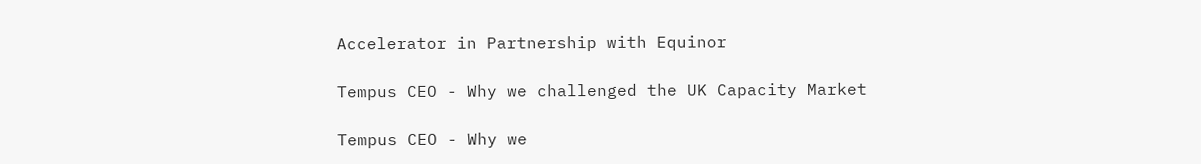Accelerator in Partnership with Equinor

Tempus CEO - Why we challenged the UK Capacity Market

Tempus CEO - Why we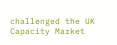challenged the UK Capacity Market